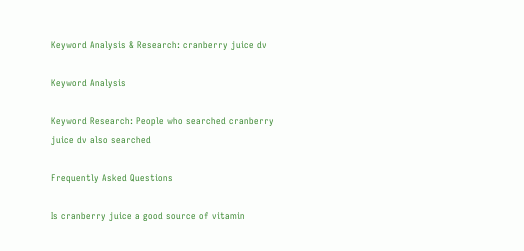Keyword Analysis & Research: cranberry juice dv

Keyword Analysis

Keyword Research: People who searched cranberry juice dv also searched

Frequently Asked Questions

Is cranberry juice a good source of vitamin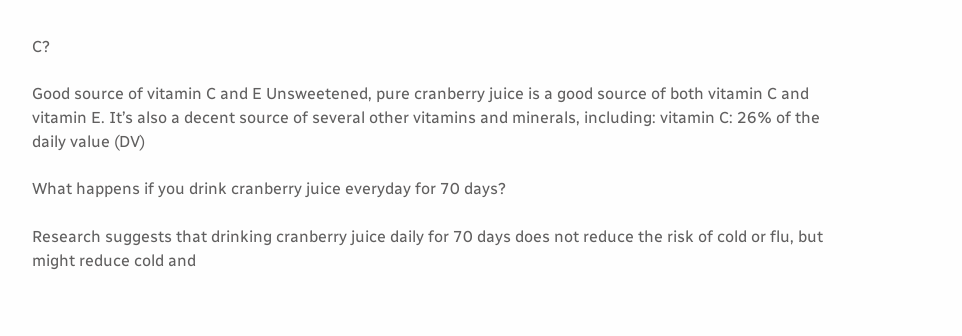C?

Good source of vitamin C and E Unsweetened, pure cranberry juice is a good source of both vitamin C and vitamin E. It’s also a decent source of several other vitamins and minerals, including: vitamin C: 26% of the daily value (DV)

What happens if you drink cranberry juice everyday for 70 days?

Research suggests that drinking cranberry juice daily for 70 days does not reduce the risk of cold or flu, but might reduce cold and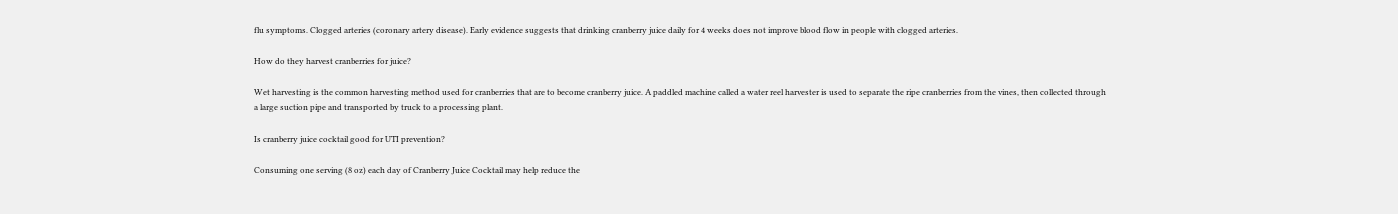flu symptoms. Clogged arteries (coronary artery disease). Early evidence suggests that drinking cranberry juice daily for 4 weeks does not improve blood flow in people with clogged arteries.

How do they harvest cranberries for juice?

Wet harvesting is the common harvesting method used for cranberries that are to become cranberry juice. A paddled machine called a water reel harvester is used to separate the ripe cranberries from the vines, then collected through a large suction pipe and transported by truck to a processing plant.

Is cranberry juice cocktail good for UTI prevention?

Consuming one serving (8 oz) each day of Cranberry Juice Cocktail may help reduce the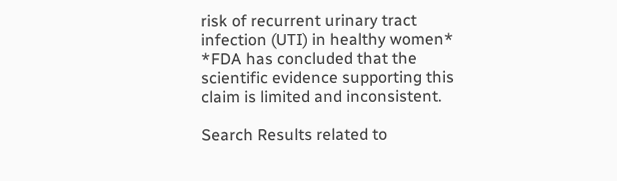risk of recurrent urinary tract infection (UTI) in healthy women* *FDA has concluded that the scientific evidence supporting this claim is limited and inconsistent.

Search Results related to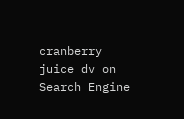cranberry juice dv on Search Engine